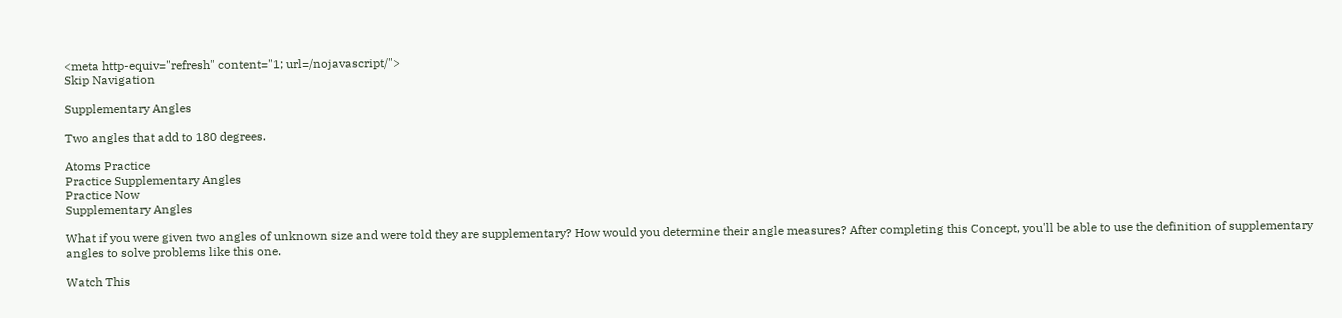<meta http-equiv="refresh" content="1; url=/nojavascript/">
Skip Navigation

Supplementary Angles

Two angles that add to 180 degrees.

Atoms Practice
Practice Supplementary Angles
Practice Now
Supplementary Angles

What if you were given two angles of unknown size and were told they are supplementary? How would you determine their angle measures? After completing this Concept, you'll be able to use the definition of supplementary angles to solve problems like this one.

Watch This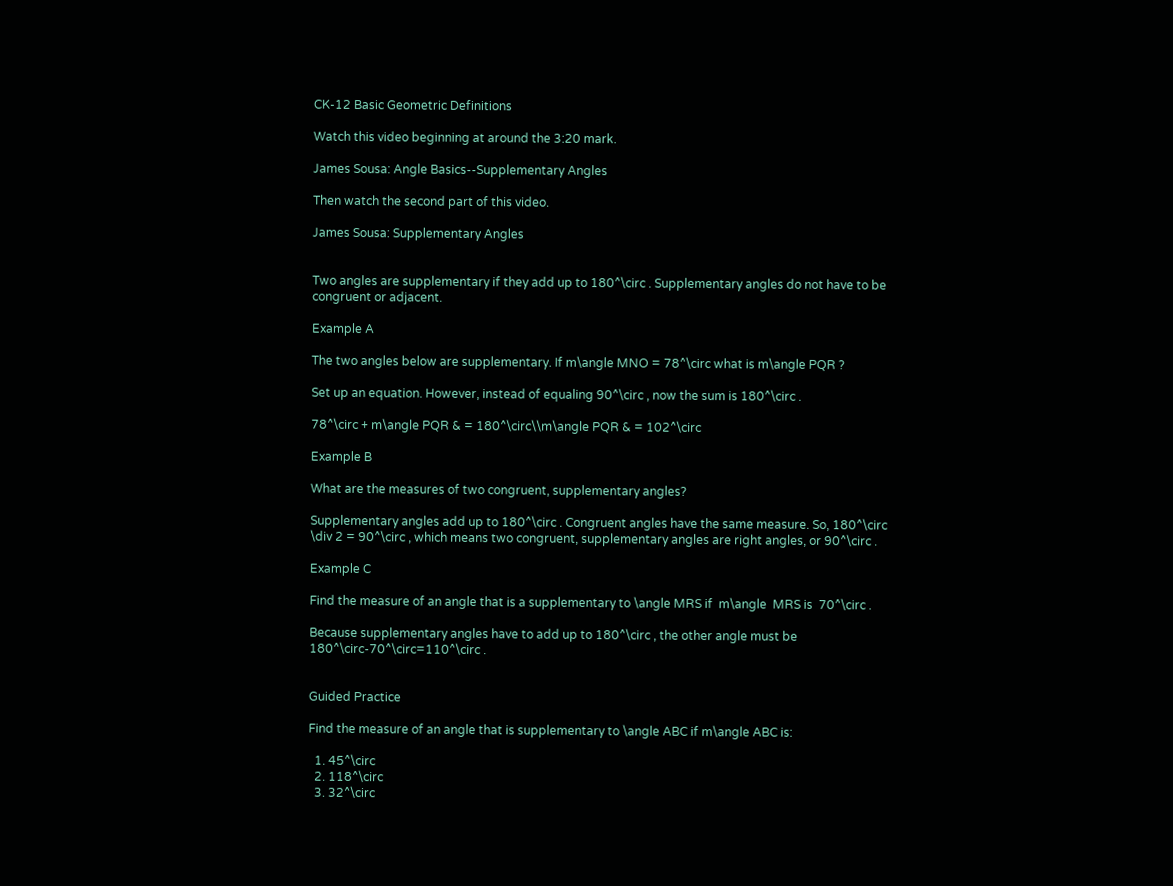CK-12 Basic Geometric Definitions

Watch this video beginning at around the 3:20 mark.

James Sousa: Angle Basics--Supplementary Angles

Then watch the second part of this video.

James Sousa: Supplementary Angles


Two angles are supplementary if they add up to 180^\circ . Supplementary angles do not have to be congruent or adjacent.

Example A

The two angles below are supplementary. If m\angle MNO = 78^\circ what is m\angle PQR ?

Set up an equation. However, instead of equaling 90^\circ , now the sum is 180^\circ .

78^\circ + m\angle PQR & = 180^\circ\\m\angle PQR & = 102^\circ

Example B

What are the measures of two congruent, supplementary angles?

Supplementary angles add up to 180^\circ . Congruent angles have the same measure. So, 180^\circ \div 2 = 90^\circ , which means two congruent, supplementary angles are right angles, or 90^\circ .

Example C

Find the measure of an angle that is a supplementary to \angle MRS if  m\angle  MRS is  70^\circ .

Because supplementary angles have to add up to 180^\circ , the other angle must be 180^\circ-70^\circ=110^\circ .


Guided Practice

Find the measure of an angle that is supplementary to \angle ABC if m\angle ABC is:

  1. 45^\circ
  2. 118^\circ
  3. 32^\circ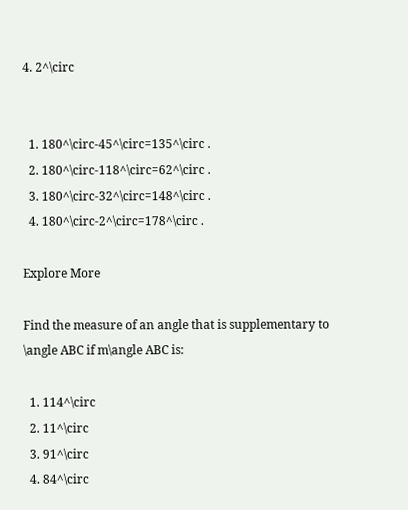4. 2^\circ


  1. 180^\circ-45^\circ=135^\circ .
  2. 180^\circ-118^\circ=62^\circ .
  3. 180^\circ-32^\circ=148^\circ .
  4. 180^\circ-2^\circ=178^\circ .

Explore More

Find the measure of an angle that is supplementary to \angle ABC if m\angle ABC is:

  1. 114^\circ
  2. 11^\circ
  3. 91^\circ
  4. 84^\circ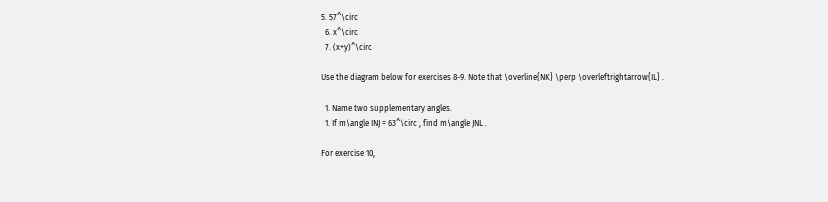5. 57^\circ
  6. x^\circ
  7. (x+y)^\circ

Use the diagram below for exercises 8-9. Note that \overline{NK} \perp \overleftrightarrow{IL} .

  1. Name two supplementary angles.
  1. If m\angle INJ = 63^\circ , find m\angle JNL .

For exercise 10,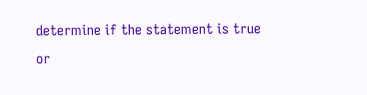determine if the statement is true or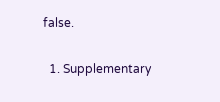false.

  1. Supplementary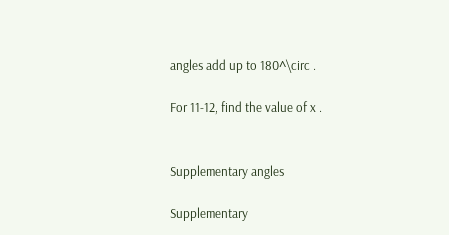angles add up to 180^\circ .

For 11-12, find the value of x .


Supplementary angles

Supplementary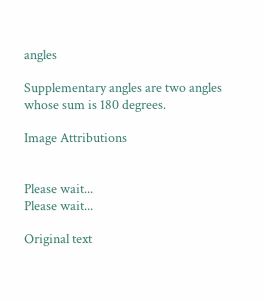angles

Supplementary angles are two angles whose sum is 180 degrees.

Image Attributions


Please wait...
Please wait...

Original text